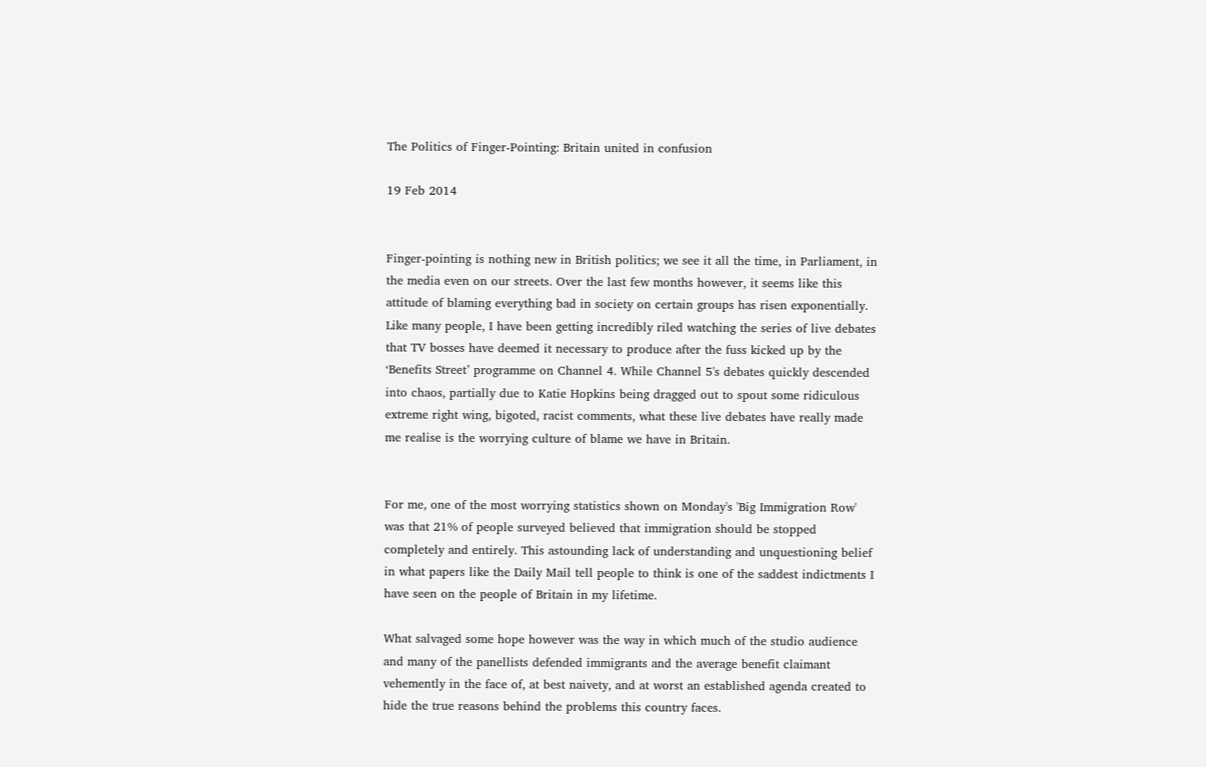The Politics of Finger-Pointing: Britain united in confusion

19 Feb 2014


Finger-pointing is nothing new in British politics; we see it all the time, in Parliament, in the media even on our streets. Over the last few months however, it seems like this attitude of blaming everything bad in society on certain groups has risen exponentially. Like many people, I have been getting incredibly riled watching the series of live debates that TV bosses have deemed it necessary to produce after the fuss kicked up by the ‘Benefits Street’ programme on Channel 4. While Channel 5's debates quickly descended into chaos, partially due to Katie Hopkins being dragged out to spout some ridiculous extreme right wing, bigoted, racist comments, what these live debates have really made me realise is the worrying culture of blame we have in Britain.


For me, one of the most worrying statistics shown on Monday's 'Big Immigration Row' was that 21% of people surveyed believed that immigration should be stopped completely and entirely. This astounding lack of understanding and unquestioning belief in what papers like the Daily Mail tell people to think is one of the saddest indictments I have seen on the people of Britain in my lifetime.

What salvaged some hope however was the way in which much of the studio audience and many of the panellists defended immigrants and the average benefit claimant vehemently in the face of, at best naivety, and at worst an established agenda created to hide the true reasons behind the problems this country faces.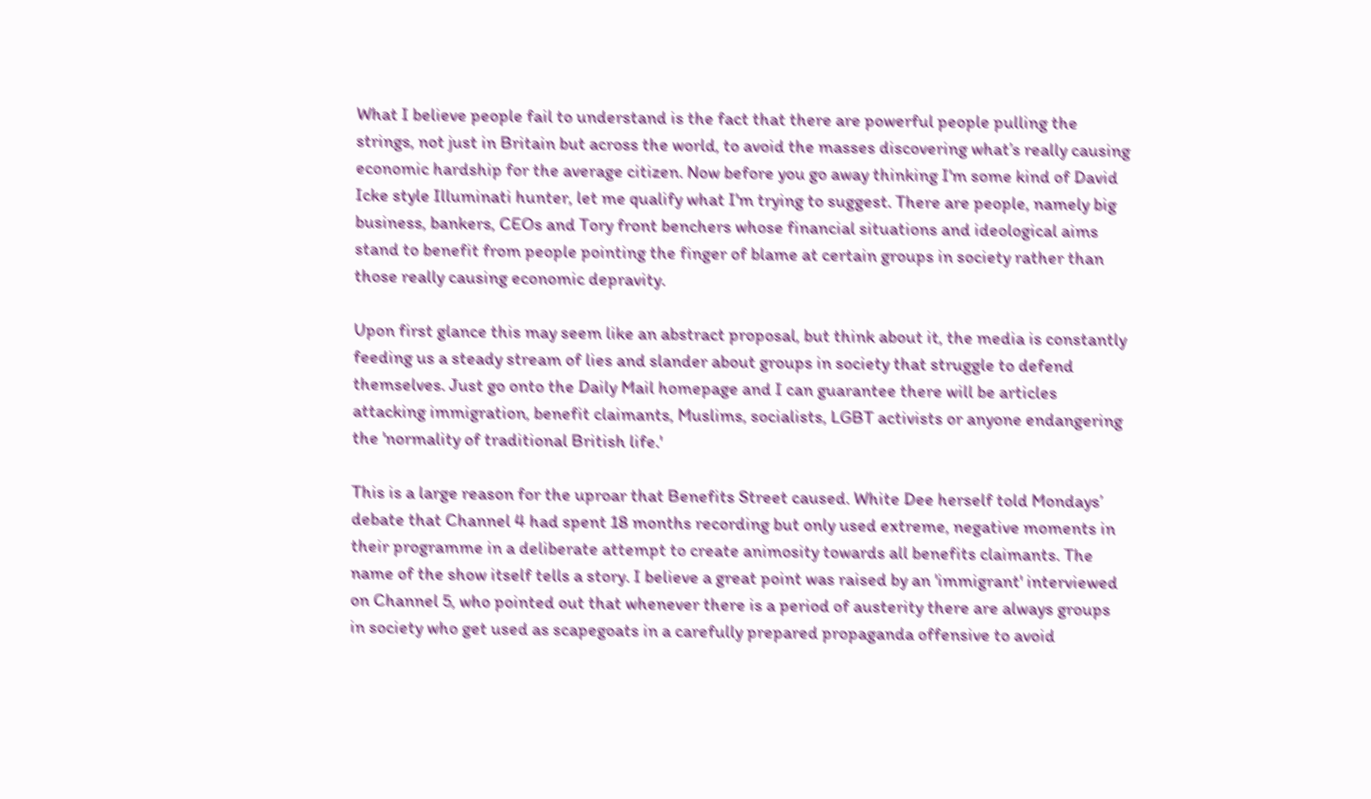What I believe people fail to understand is the fact that there are powerful people pulling the strings, not just in Britain but across the world, to avoid the masses discovering what’s really causing economic hardship for the average citizen. Now before you go away thinking I'm some kind of David Icke style Illuminati hunter, let me qualify what I'm trying to suggest. There are people, namely big business, bankers, CEOs and Tory front benchers whose financial situations and ideological aims stand to benefit from people pointing the finger of blame at certain groups in society rather than those really causing economic depravity.

Upon first glance this may seem like an abstract proposal, but think about it, the media is constantly feeding us a steady stream of lies and slander about groups in society that struggle to defend themselves. Just go onto the Daily Mail homepage and I can guarantee there will be articles attacking immigration, benefit claimants, Muslims, socialists, LGBT activists or anyone endangering the 'normality of traditional British life.'

This is a large reason for the uproar that Benefits Street caused. White Dee herself told Mondays’ debate that Channel 4 had spent 18 months recording but only used extreme, negative moments in their programme in a deliberate attempt to create animosity towards all benefits claimants. The name of the show itself tells a story. I believe a great point was raised by an 'immigrant' interviewed on Channel 5, who pointed out that whenever there is a period of austerity there are always groups in society who get used as scapegoats in a carefully prepared propaganda offensive to avoid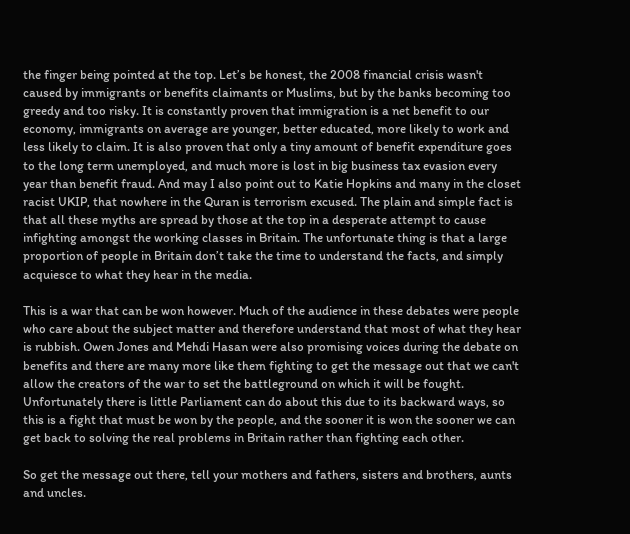the finger being pointed at the top. Let’s be honest, the 2008 financial crisis wasn't caused by immigrants or benefits claimants or Muslims, but by the banks becoming too greedy and too risky. It is constantly proven that immigration is a net benefit to our economy, immigrants on average are younger, better educated, more likely to work and less likely to claim. It is also proven that only a tiny amount of benefit expenditure goes to the long term unemployed, and much more is lost in big business tax evasion every year than benefit fraud. And may I also point out to Katie Hopkins and many in the closet racist UKIP, that nowhere in the Quran is terrorism excused. The plain and simple fact is that all these myths are spread by those at the top in a desperate attempt to cause infighting amongst the working classes in Britain. The unfortunate thing is that a large proportion of people in Britain don’t take the time to understand the facts, and simply acquiesce to what they hear in the media.

This is a war that can be won however. Much of the audience in these debates were people who care about the subject matter and therefore understand that most of what they hear is rubbish. Owen Jones and Mehdi Hasan were also promising voices during the debate on benefits and there are many more like them fighting to get the message out that we can't allow the creators of the war to set the battleground on which it will be fought. Unfortunately there is little Parliament can do about this due to its backward ways, so this is a fight that must be won by the people, and the sooner it is won the sooner we can get back to solving the real problems in Britain rather than fighting each other.

So get the message out there, tell your mothers and fathers, sisters and brothers, aunts and uncles.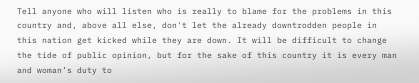Tell anyone who will listen who is really to blame for the problems in this country and, above all else, don't let the already downtrodden people in this nation get kicked while they are down. It will be difficult to change the tide of public opinion, but for the sake of this country it is every man and woman’s duty to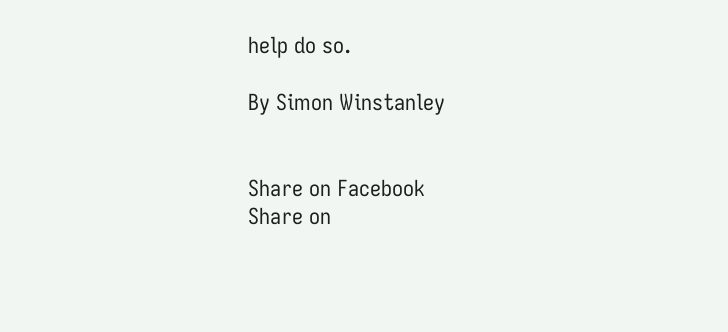help do so.

By Simon Winstanley


Share on Facebook
Share on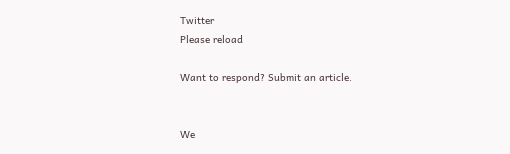Twitter
Please reload

Want to respond? Submit an article.


We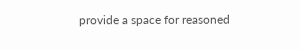provide a space for reasoned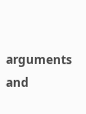arguments and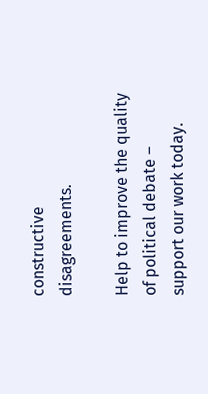constructive disagreements.

Help to improve the quality of political debate – support our work today.